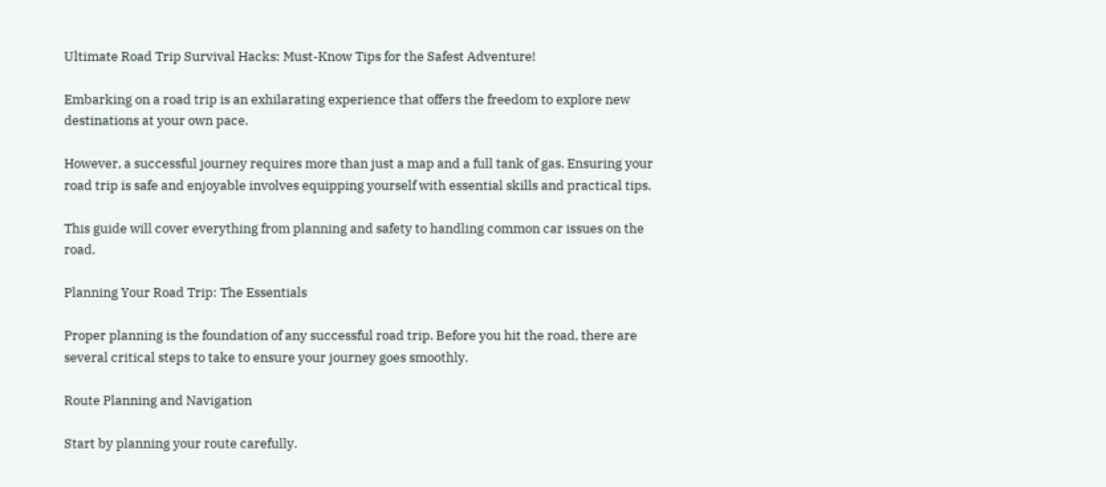Ultimate Road Trip Survival Hacks: Must-Know Tips for the Safest Adventure!

Embarking on a road trip is an exhilarating experience that offers the freedom to explore new destinations at your own pace.

However, a successful journey requires more than just a map and a full tank of gas. Ensuring your road trip is safe and enjoyable involves equipping yourself with essential skills and practical tips.

This guide will cover everything from planning and safety to handling common car issues on the road.

Planning Your Road Trip: The Essentials

Proper planning is the foundation of any successful road trip. Before you hit the road, there are several critical steps to take to ensure your journey goes smoothly.

Route Planning and Navigation

Start by planning your route carefully.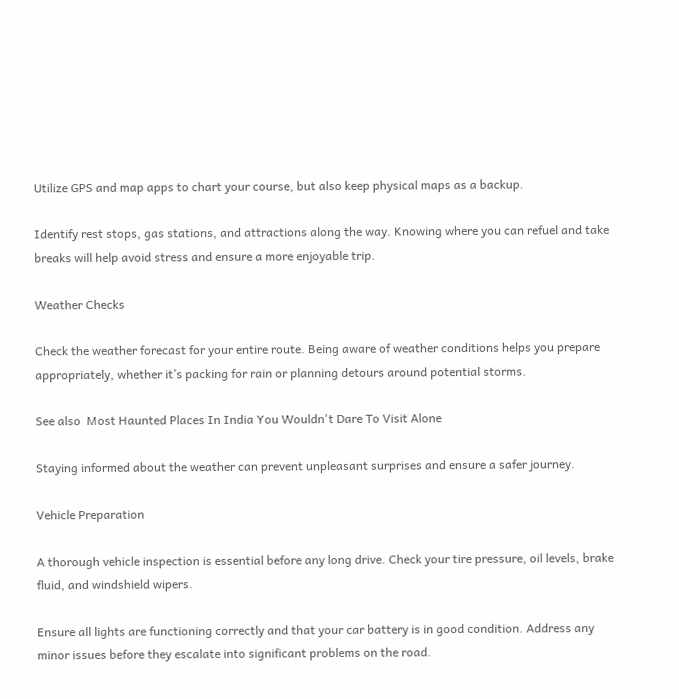Utilize GPS and map apps to chart your course, but also keep physical maps as a backup.

Identify rest stops, gas stations, and attractions along the way. Knowing where you can refuel and take breaks will help avoid stress and ensure a more enjoyable trip.

Weather Checks

Check the weather forecast for your entire route. Being aware of weather conditions helps you prepare appropriately, whether it’s packing for rain or planning detours around potential storms.

See also  Most Haunted Places In India You Wouldn't Dare To Visit Alone

Staying informed about the weather can prevent unpleasant surprises and ensure a safer journey.

Vehicle Preparation

A thorough vehicle inspection is essential before any long drive. Check your tire pressure, oil levels, brake fluid, and windshield wipers.

Ensure all lights are functioning correctly and that your car battery is in good condition. Address any minor issues before they escalate into significant problems on the road.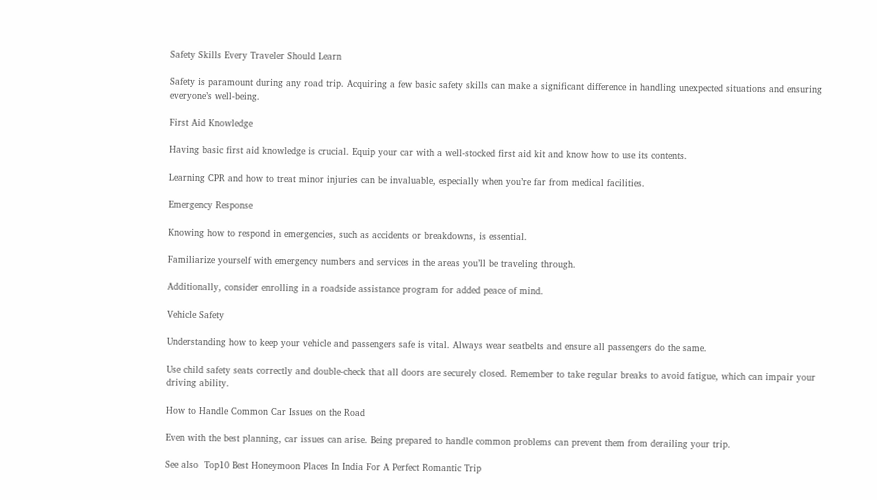Safety Skills Every Traveler Should Learn

Safety is paramount during any road trip. Acquiring a few basic safety skills can make a significant difference in handling unexpected situations and ensuring everyone’s well-being.

First Aid Knowledge

Having basic first aid knowledge is crucial. Equip your car with a well-stocked first aid kit and know how to use its contents.

Learning CPR and how to treat minor injuries can be invaluable, especially when you’re far from medical facilities.

Emergency Response

Knowing how to respond in emergencies, such as accidents or breakdowns, is essential.

Familiarize yourself with emergency numbers and services in the areas you’ll be traveling through.

Additionally, consider enrolling in a roadside assistance program for added peace of mind.

Vehicle Safety

Understanding how to keep your vehicle and passengers safe is vital. Always wear seatbelts and ensure all passengers do the same.

Use child safety seats correctly and double-check that all doors are securely closed. Remember to take regular breaks to avoid fatigue, which can impair your driving ability.

How to Handle Common Car Issues on the Road

Even with the best planning, car issues can arise. Being prepared to handle common problems can prevent them from derailing your trip.

See also  Top10 Best Honeymoon Places In India For A Perfect Romantic Trip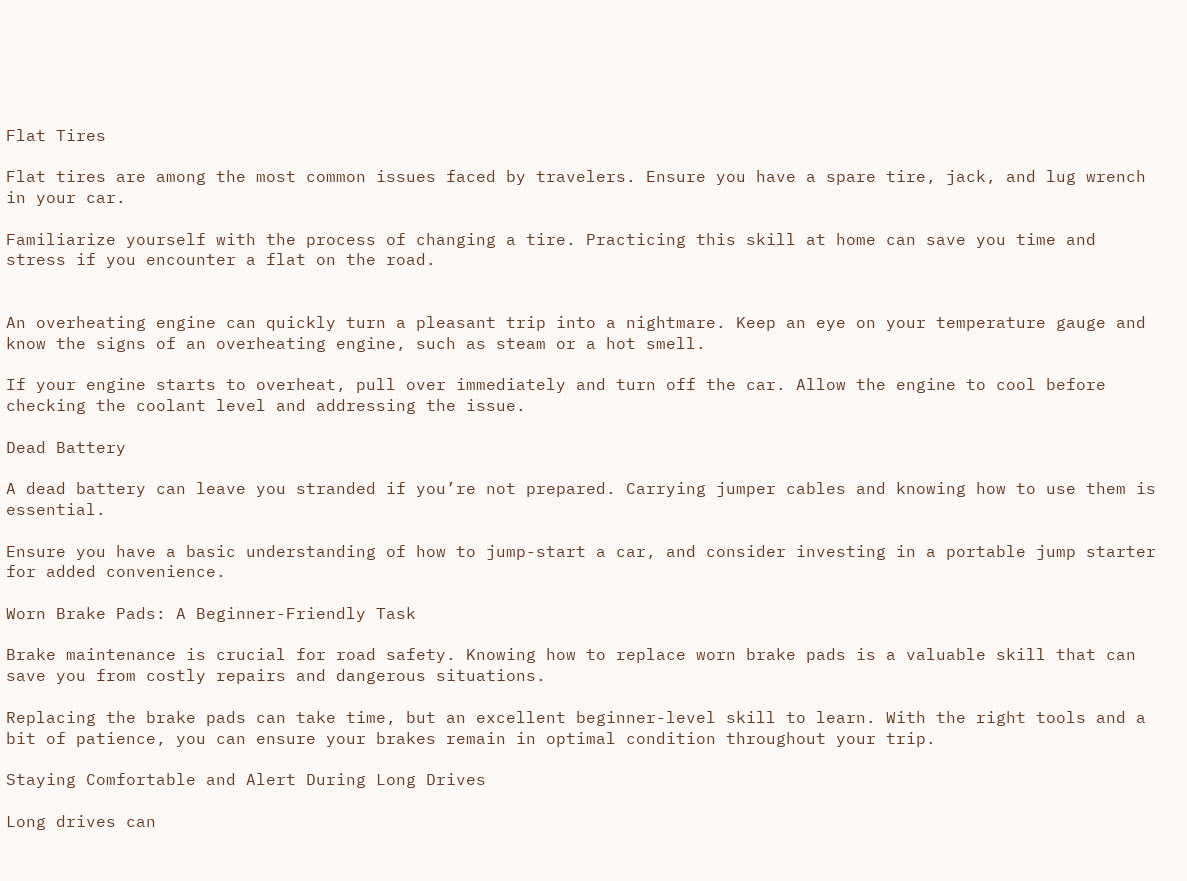Flat Tires

Flat tires are among the most common issues faced by travelers. Ensure you have a spare tire, jack, and lug wrench in your car.

Familiarize yourself with the process of changing a tire. Practicing this skill at home can save you time and stress if you encounter a flat on the road.


An overheating engine can quickly turn a pleasant trip into a nightmare. Keep an eye on your temperature gauge and know the signs of an overheating engine, such as steam or a hot smell.

If your engine starts to overheat, pull over immediately and turn off the car. Allow the engine to cool before checking the coolant level and addressing the issue.

Dead Battery

A dead battery can leave you stranded if you’re not prepared. Carrying jumper cables and knowing how to use them is essential.

Ensure you have a basic understanding of how to jump-start a car, and consider investing in a portable jump starter for added convenience.

Worn Brake Pads: A Beginner-Friendly Task

Brake maintenance is crucial for road safety. Knowing how to replace worn brake pads is a valuable skill that can save you from costly repairs and dangerous situations.

Replacing the brake pads can take time, but an excellent beginner-level skill to learn. With the right tools and a bit of patience, you can ensure your brakes remain in optimal condition throughout your trip.

Staying Comfortable and Alert During Long Drives

Long drives can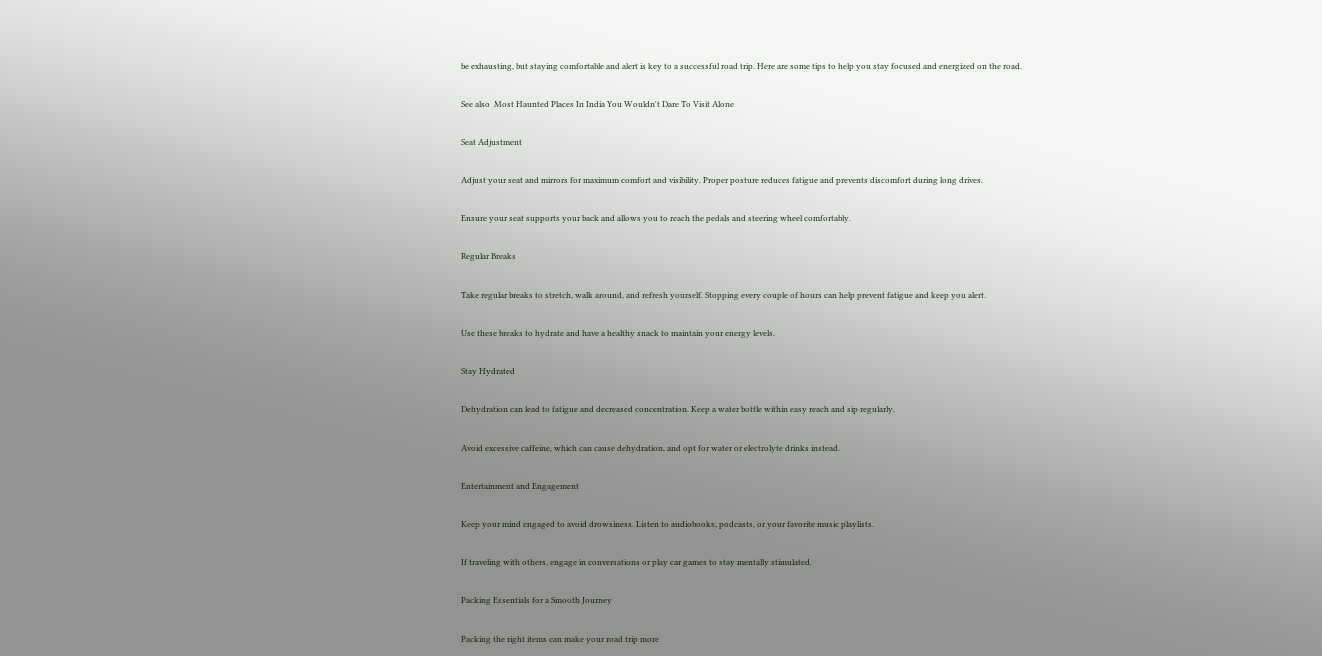be exhausting, but staying comfortable and alert is key to a successful road trip. Here are some tips to help you stay focused and energized on the road.

See also  Most Haunted Places In India You Wouldn't Dare To Visit Alone

Seat Adjustment

Adjust your seat and mirrors for maximum comfort and visibility. Proper posture reduces fatigue and prevents discomfort during long drives.

Ensure your seat supports your back and allows you to reach the pedals and steering wheel comfortably.

Regular Breaks

Take regular breaks to stretch, walk around, and refresh yourself. Stopping every couple of hours can help prevent fatigue and keep you alert.

Use these breaks to hydrate and have a healthy snack to maintain your energy levels.

Stay Hydrated

Dehydration can lead to fatigue and decreased concentration. Keep a water bottle within easy reach and sip regularly.

Avoid excessive caffeine, which can cause dehydration, and opt for water or electrolyte drinks instead.

Entertainment and Engagement

Keep your mind engaged to avoid drowsiness. Listen to audiobooks, podcasts, or your favorite music playlists.

If traveling with others, engage in conversations or play car games to stay mentally stimulated.

Packing Essentials for a Smooth Journey

Packing the right items can make your road trip more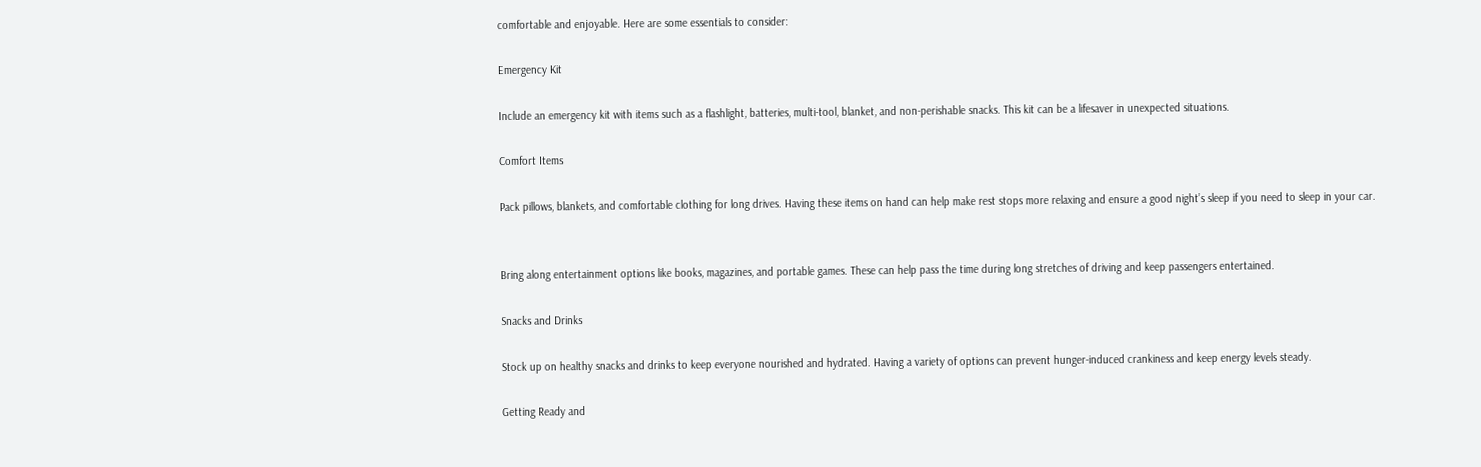comfortable and enjoyable. Here are some essentials to consider:

Emergency Kit

Include an emergency kit with items such as a flashlight, batteries, multi-tool, blanket, and non-perishable snacks. This kit can be a lifesaver in unexpected situations.

Comfort Items

Pack pillows, blankets, and comfortable clothing for long drives. Having these items on hand can help make rest stops more relaxing and ensure a good night’s sleep if you need to sleep in your car.


Bring along entertainment options like books, magazines, and portable games. These can help pass the time during long stretches of driving and keep passengers entertained.

Snacks and Drinks

Stock up on healthy snacks and drinks to keep everyone nourished and hydrated. Having a variety of options can prevent hunger-induced crankiness and keep energy levels steady.

Getting Ready and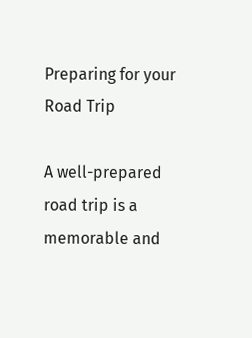Preparing for your Road Trip

A well-prepared road trip is a memorable and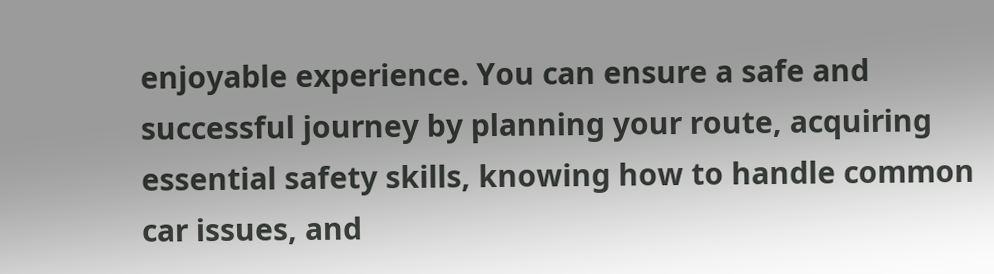enjoyable experience. You can ensure a safe and successful journey by planning your route, acquiring essential safety skills, knowing how to handle common car issues, and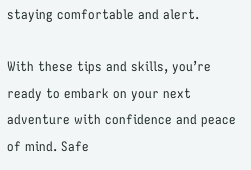staying comfortable and alert.

With these tips and skills, you’re ready to embark on your next adventure with confidence and peace of mind. Safe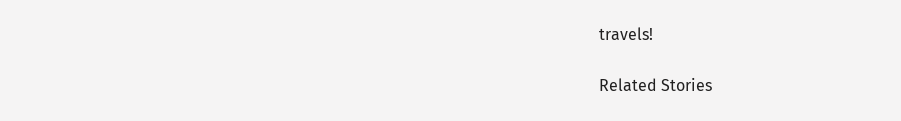travels!

Related Stories